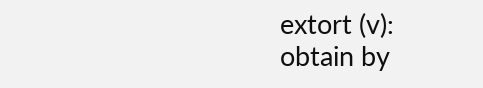extort (v):
obtain by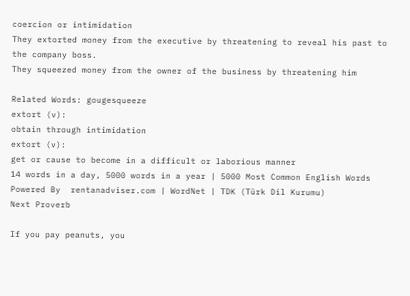coercion or intimidation
They extorted money from the executive by threatening to reveal his past to the company boss.
They squeezed money from the owner of the business by threatening him

Related Words: gougesqueeze
extort (v):
obtain through intimidation
extort (v):
get or cause to become in a difficult or laborious manner
14 words in a day, 5000 words in a year | 5000 Most Common English Words
Powered By  rentanadviser.com | WordNet | TDK (Türk Dil Kurumu)
Next Proverb

If you pay peanuts, you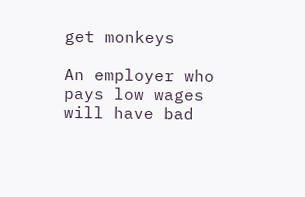get monkeys

An employer who pays low wages will have bad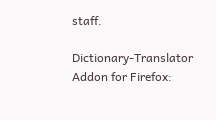staff.

Dictionary-Translator Addon for Firefox: